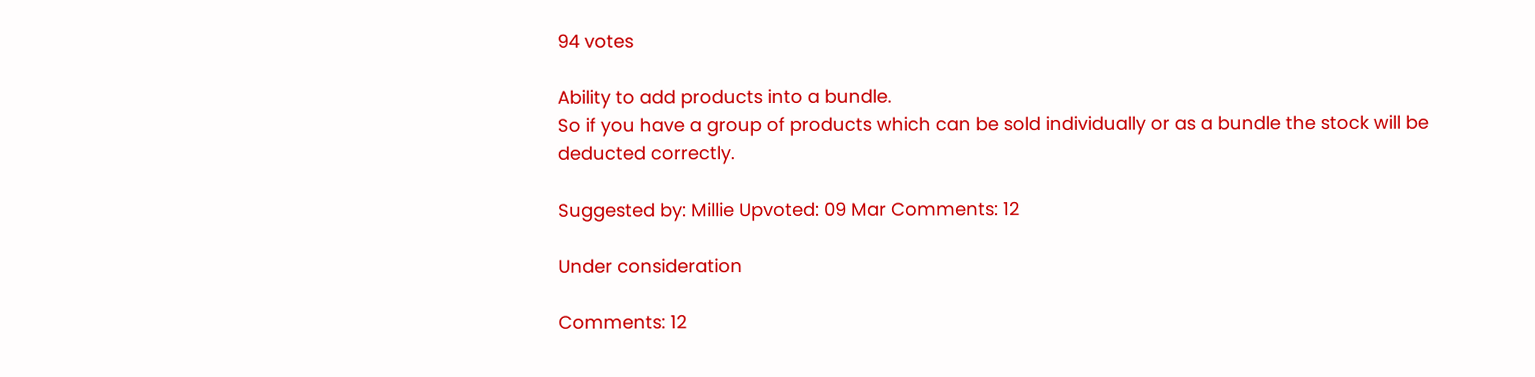94 votes

Ability to add products into a bundle.
So if you have a group of products which can be sold individually or as a bundle the stock will be deducted correctly.

Suggested by: Millie Upvoted: 09 Mar Comments: 12

Under consideration

Comments: 12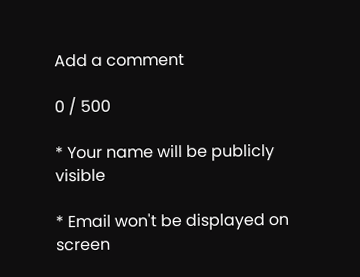Add a comment

0 / 500

* Your name will be publicly visible

* Email won't be displayed on screen